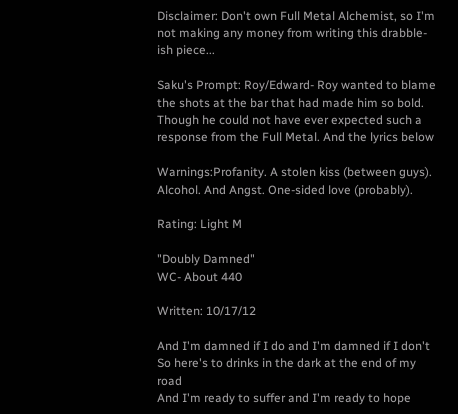Disclaimer: Don't own Full Metal Alchemist, so I'm not making any money from writing this drabble-ish piece...

Saku's Prompt: Roy/Edward- Roy wanted to blame the shots at the bar that had made him so bold. Though he could not have ever expected such a response from the Full Metal. And the lyrics below

Warnings:Profanity. A stolen kiss (between guys). Alcohol. And Angst. One-sided love (probably).

Rating: Light M

"Doubly Damned"
WC- About 440

Written: 10/17/12

And I'm damned if I do and I'm damned if I don't
So here's to drinks in the dark at the end of my road
And I'm ready to suffer and I'm ready to hope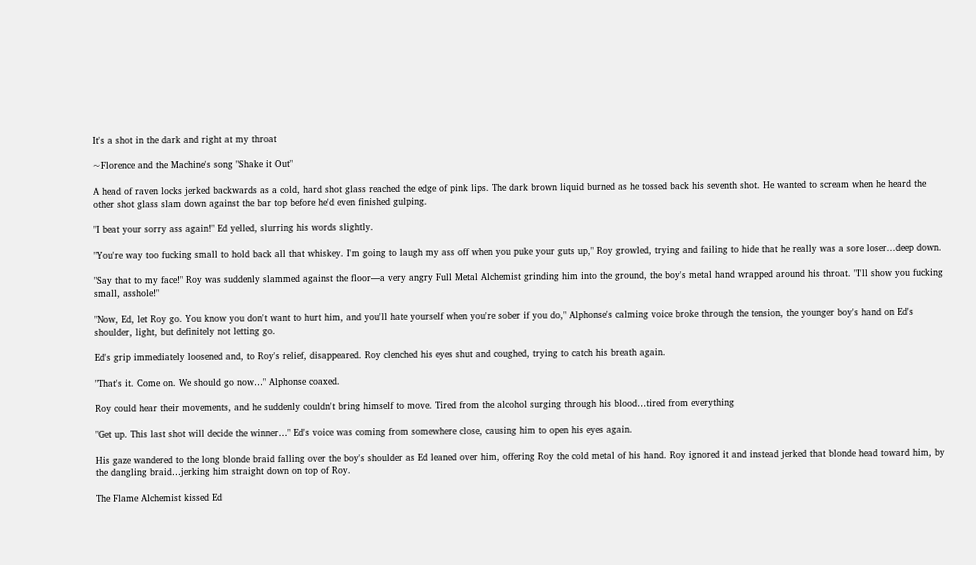It's a shot in the dark and right at my throat

~Florence and the Machine's song "Shake it Out"

A head of raven locks jerked backwards as a cold, hard shot glass reached the edge of pink lips. The dark brown liquid burned as he tossed back his seventh shot. He wanted to scream when he heard the other shot glass slam down against the bar top before he'd even finished gulping.

"I beat your sorry ass again!" Ed yelled, slurring his words slightly.

"You're way too fucking small to hold back all that whiskey. I'm going to laugh my ass off when you puke your guts up," Roy growled, trying and failing to hide that he really was a sore loser...deep down.

"Say that to my face!" Roy was suddenly slammed against the floor—a very angry Full Metal Alchemist grinding him into the ground, the boy's metal hand wrapped around his throat. "I'll show you fucking small, asshole!"

"Now, Ed, let Roy go. You know you don't want to hurt him, and you'll hate yourself when you're sober if you do," Alphonse's calming voice broke through the tension, the younger boy's hand on Ed's shoulder, light, but definitely not letting go.

Ed's grip immediately loosened and, to Roy's relief, disappeared. Roy clenched his eyes shut and coughed, trying to catch his breath again.

"That's it. Come on. We should go now…" Alphonse coaxed.

Roy could hear their movements, and he suddenly couldn't bring himself to move. Tired from the alcohol surging through his blood…tired from everything

"Get up. This last shot will decide the winner…" Ed's voice was coming from somewhere close, causing him to open his eyes again.

His gaze wandered to the long blonde braid falling over the boy's shoulder as Ed leaned over him, offering Roy the cold metal of his hand. Roy ignored it and instead jerked that blonde head toward him, by the dangling braid…jerking him straight down on top of Roy.

The Flame Alchemist kissed Ed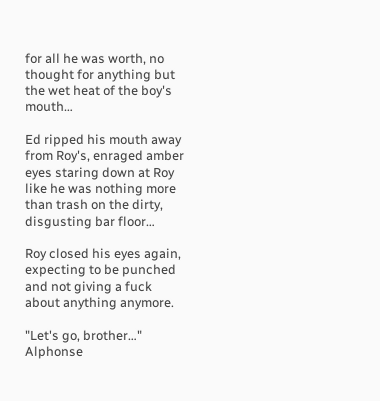for all he was worth, no thought for anything but the wet heat of the boy's mouth…

Ed ripped his mouth away from Roy's, enraged amber eyes staring down at Roy like he was nothing more than trash on the dirty, disgusting bar floor…

Roy closed his eyes again, expecting to be punched and not giving a fuck about anything anymore.

"Let's go, brother…" Alphonse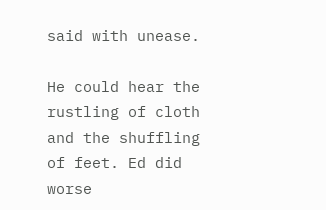said with unease.

He could hear the rustling of cloth and the shuffling of feet. Ed did worse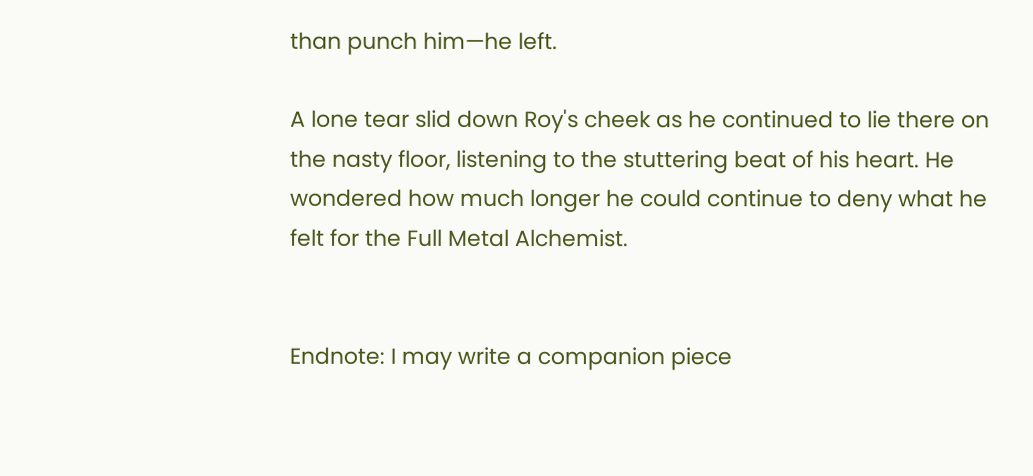than punch him—he left.

A lone tear slid down Roy's cheek as he continued to lie there on the nasty floor, listening to the stuttering beat of his heart. He wondered how much longer he could continue to deny what he felt for the Full Metal Alchemist.


Endnote: I may write a companion piece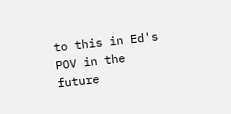to this in Ed's POV in the future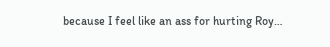because I feel like an ass for hurting Roy…